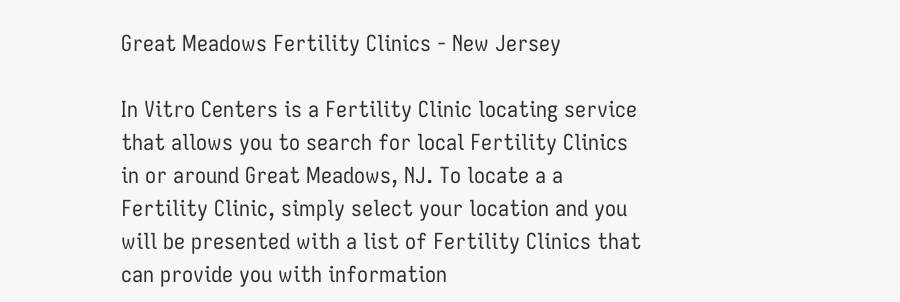Great Meadows Fertility Clinics - New Jersey

In Vitro Centers is a Fertility Clinic locating service that allows you to search for local Fertility Clinics in or around Great Meadows, NJ. To locate a a Fertility Clinic, simply select your location and you will be presented with a list of Fertility Clinics that can provide you with information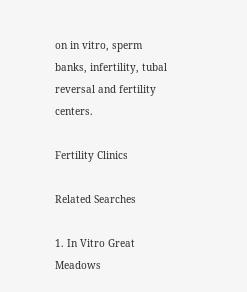on in vitro, sperm banks, infertility, tubal reversal and fertility centers.

Fertility Clinics

Related Searches

1. In Vitro Great Meadows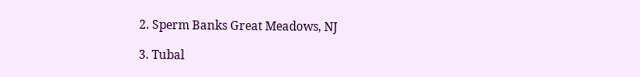2. Sperm Banks Great Meadows, NJ

3. Tubal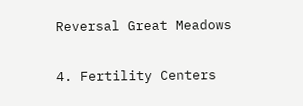Reversal Great Meadows

4. Fertility Centers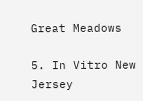Great Meadows

5. In Vitro New Jersey